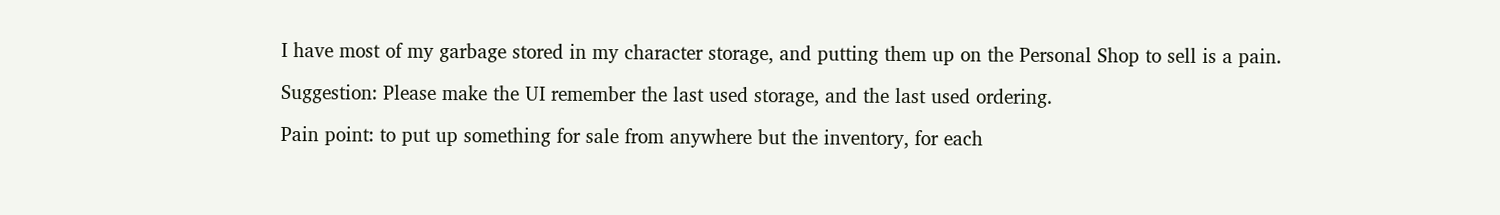I have most of my garbage stored in my character storage, and putting them up on the Personal Shop to sell is a pain.

Suggestion: Please make the UI remember the last used storage, and the last used ordering.

Pain point: to put up something for sale from anywhere but the inventory, for each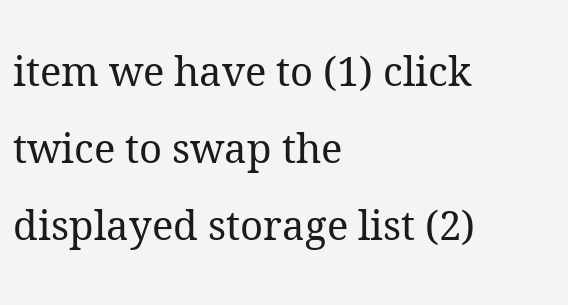item we have to (1) click twice to swap the displayed storage list (2)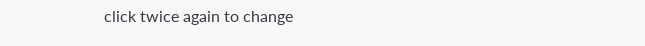click twice again to change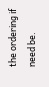the ordering if need be.